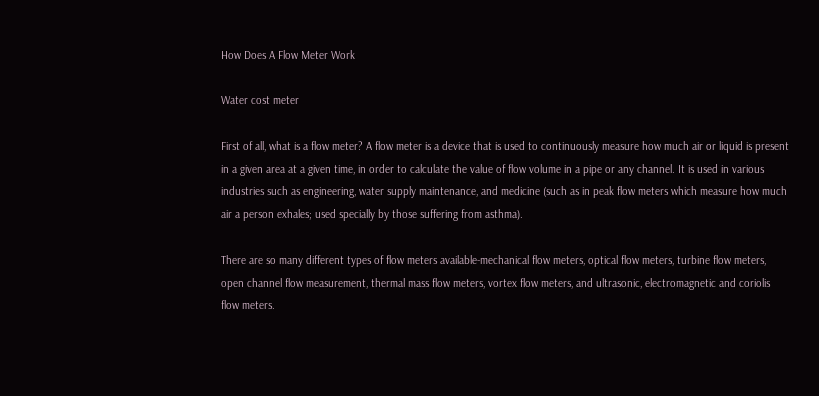How Does A Flow Meter Work

Water cost meter

First of all, what is a flow meter? A flow meter is a device that is used to continuously measure how much air or liquid is present in a given area at a given time, in order to calculate the value of flow volume in a pipe or any channel. It is used in various industries such as engineering, water supply maintenance, and medicine (such as in peak flow meters which measure how much air a person exhales; used specially by those suffering from asthma).

There are so many different types of flow meters available-mechanical flow meters, optical flow meters, turbine flow meters, open channel flow measurement, thermal mass flow meters, vortex flow meters, and ultrasonic, electromagnetic and coriolis flow meters.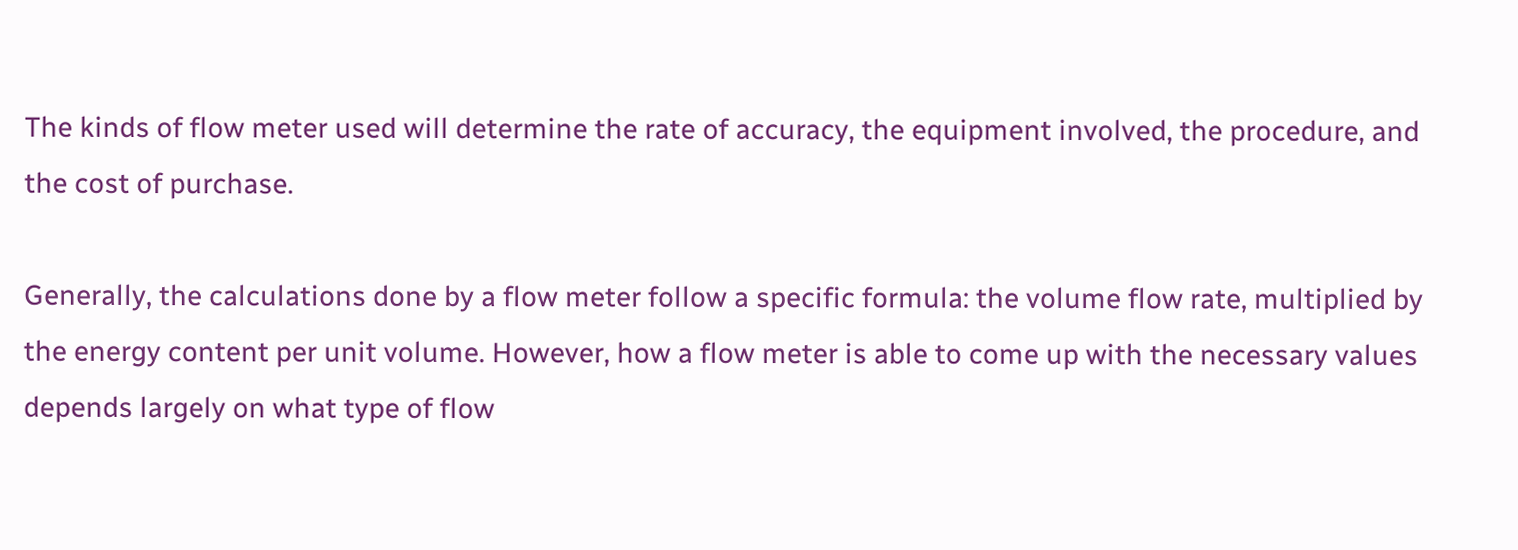The kinds of flow meter used will determine the rate of accuracy, the equipment involved, the procedure, and the cost of purchase.

Generally, the calculations done by a flow meter follow a specific formula: the volume flow rate, multiplied by the energy content per unit volume. However, how a flow meter is able to come up with the necessary values depends largely on what type of flow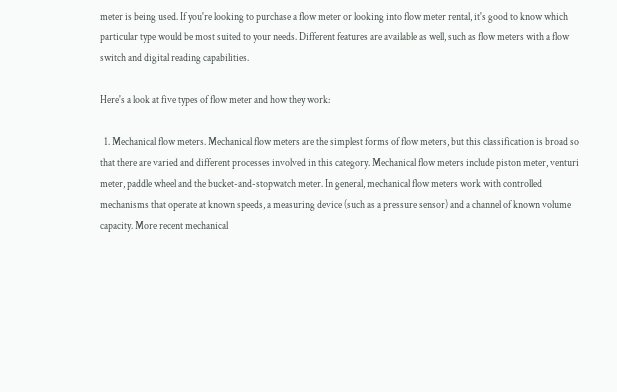meter is being used. If you're looking to purchase a flow meter or looking into flow meter rental, it's good to know which particular type would be most suited to your needs. Different features are available as well, such as flow meters with a flow switch and digital reading capabilities.

Here's a look at five types of flow meter and how they work:

  1. Mechanical flow meters. Mechanical flow meters are the simplest forms of flow meters, but this classification is broad so that there are varied and different processes involved in this category. Mechanical flow meters include piston meter, venturi meter, paddle wheel and the bucket-and-stopwatch meter. In general, mechanical flow meters work with controlled mechanisms that operate at known speeds, a measuring device (such as a pressure sensor) and a channel of known volume capacity. More recent mechanical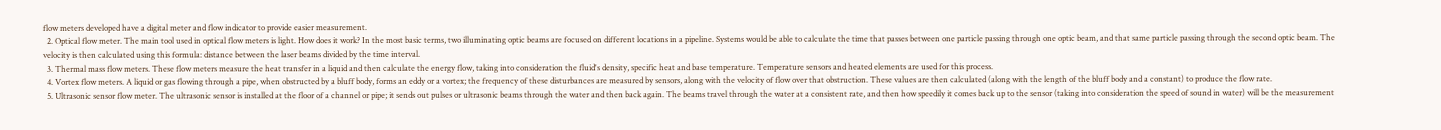flow meters developed have a digital meter and flow indicator to provide easier measurement.
  2. Optical flow meter. The main tool used in optical flow meters is light. How does it work? In the most basic terms, two illuminating optic beams are focused on different locations in a pipeline. Systems would be able to calculate the time that passes between one particle passing through one optic beam, and that same particle passing through the second optic beam. The velocity is then calculated using this formula: distance between the laser beams divided by the time interval.
  3. Thermal mass flow meters. These flow meters measure the heat transfer in a liquid and then calculate the energy flow, taking into consideration the fluid's density, specific heat and base temperature. Temperature sensors and heated elements are used for this process.
  4. Vortex flow meters. A liquid or gas flowing through a pipe, when obstructed by a bluff body, forms an eddy or a vortex; the frequency of these disturbances are measured by sensors, along with the velocity of flow over that obstruction. These values are then calculated (along with the length of the bluff body and a constant) to produce the flow rate.
  5. Ultrasonic sensor flow meter. The ultrasonic sensor is installed at the floor of a channel or pipe; it sends out pulses or ultrasonic beams through the water and then back again. The beams travel through the water at a consistent rate, and then how speedily it comes back up to the sensor (taking into consideration the speed of sound in water) will be the measurement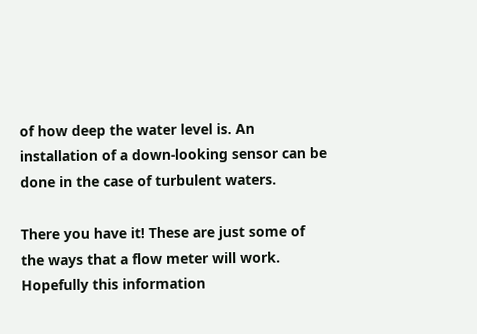of how deep the water level is. An installation of a down-looking sensor can be done in the case of turbulent waters.

There you have it! These are just some of the ways that a flow meter will work. Hopefully this information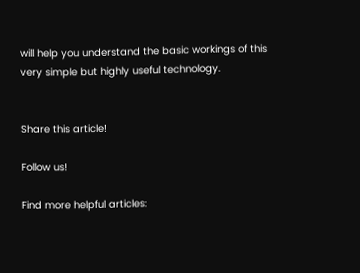will help you understand the basic workings of this very simple but highly useful technology.


Share this article!

Follow us!

Find more helpful articles: